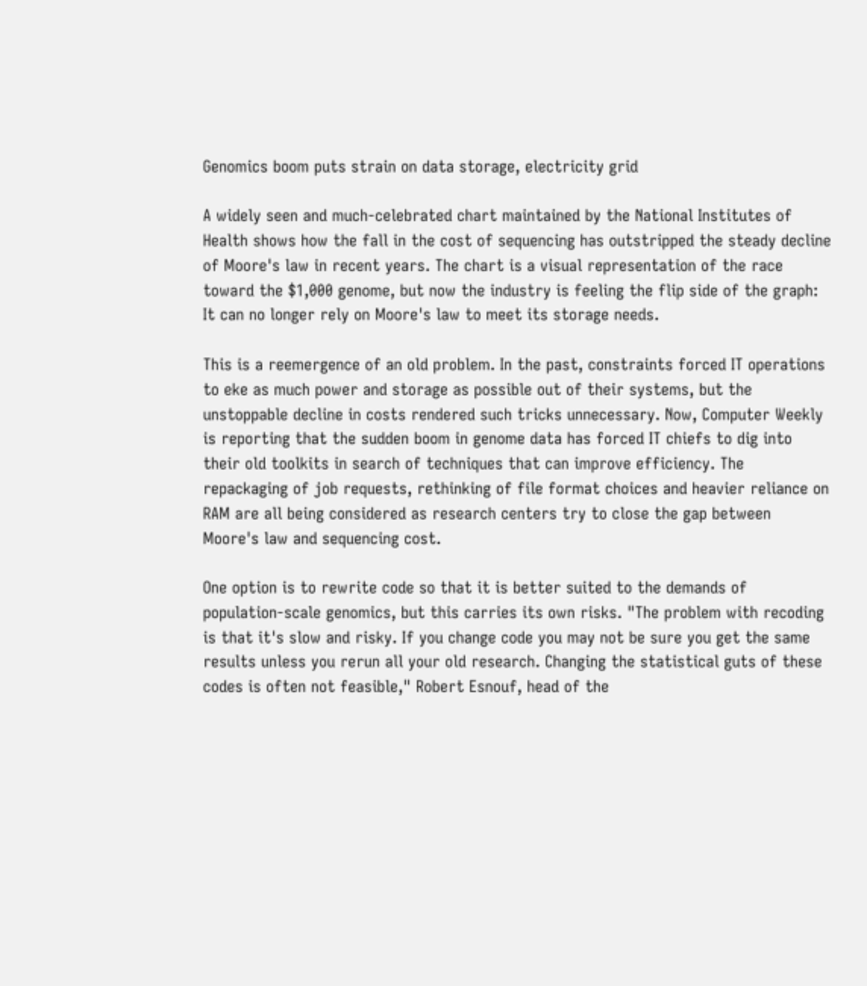Genomics boom puts strain on data storage, electricity grid

A widely seen and much-celebrated chart maintained by the National Institutes of Health shows how the fall in the cost of sequencing has outstripped the steady decline of Moore's law in recent years. The chart is a visual representation of the race toward the $1,000 genome, but now the industry is feeling the flip side of the graph: It can no longer rely on Moore's law to meet its storage needs.

This is a reemergence of an old problem. In the past, constraints forced IT operations to eke as much power and storage as possible out of their systems, but the unstoppable decline in costs rendered such tricks unnecessary. Now, Computer Weekly is reporting that the sudden boom in genome data has forced IT chiefs to dig into their old toolkits in search of techniques that can improve efficiency. The repackaging of job requests, rethinking of file format choices and heavier reliance on RAM are all being considered as research centers try to close the gap between Moore's law and sequencing cost.

One option is to rewrite code so that it is better suited to the demands of population-scale genomics, but this carries its own risks. "The problem with recoding is that it's slow and risky. If you change code you may not be sure you get the same results unless you rerun all your old research. Changing the statistical guts of these codes is often not feasible," Robert Esnouf, head of the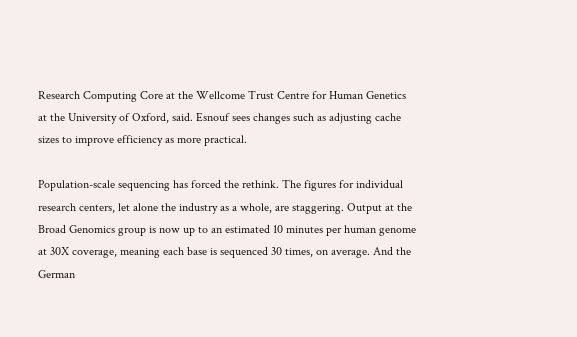Research Computing Core at the Wellcome Trust Centre for Human Genetics at the University of Oxford, said. Esnouf sees changes such as adjusting cache sizes to improve efficiency as more practical.

Population-scale sequencing has forced the rethink. The figures for individual research centers, let alone the industry as a whole, are staggering. Output at the Broad Genomics group is now up to an estimated 10 minutes per human genome at 30X coverage, meaning each base is sequenced 30 times, on average. And the German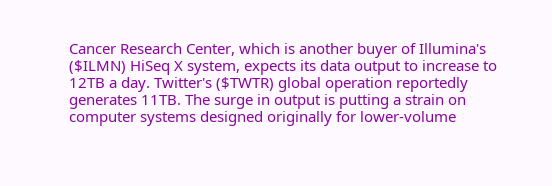Cancer Research Center, which is another buyer of Illumina's ($ILMN) HiSeq X system, expects its data output to increase to 12TB a day. Twitter's ($TWTR) global operation reportedly generates 11TB. The surge in output is putting a strain on computer systems designed originally for lower-volume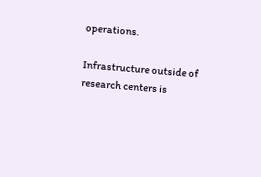operations.

Infrastructure outside of research centers is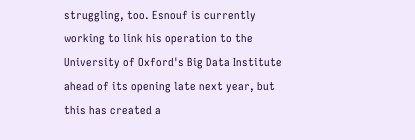struggling, too. Esnouf is currently working to link his operation to the University of Oxford's Big Data Institute ahead of its opening late next year, but this has created a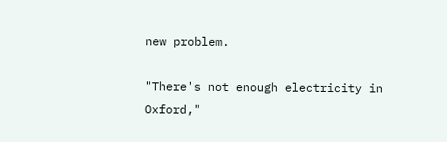new problem.

"There's not enough electricity in Oxford,"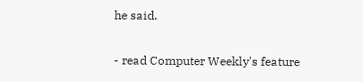he said.

- read Computer Weekly's feature